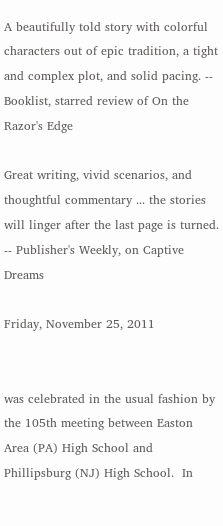A beautifully told story with colorful characters out of epic tradition, a tight and complex plot, and solid pacing. -- Booklist, starred review of On the Razor's Edge

Great writing, vivid scenarios, and thoughtful commentary ... the stories will linger after the last page is turned. -- Publisher's Weekly, on Captive Dreams

Friday, November 25, 2011


was celebrated in the usual fashion by the 105th meeting between Easton Area (PA) High School and Phillipsburg (NJ) High School.  In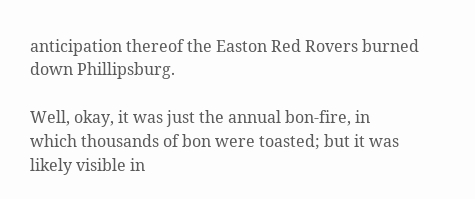anticipation thereof the Easton Red Rovers burned down Phillipsburg.

Well, okay, it was just the annual bon-fire, in which thousands of bon were toasted; but it was likely visible in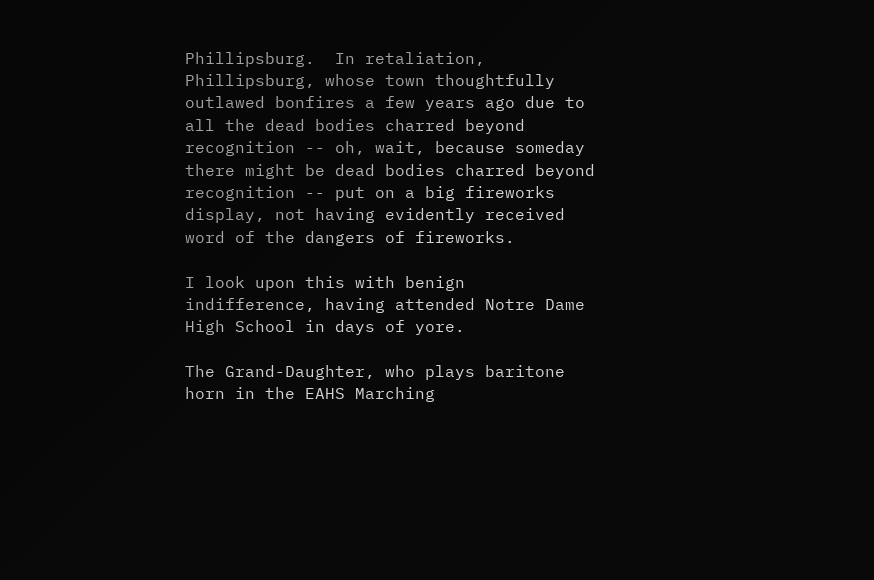Phillipsburg.  In retaliation, Phillipsburg, whose town thoughtfully outlawed bonfires a few years ago due to all the dead bodies charred beyond recognition -- oh, wait, because someday there might be dead bodies charred beyond recognition -- put on a big fireworks display, not having evidently received word of the dangers of fireworks.

I look upon this with benign indifference, having attended Notre Dame High School in days of yore.

The Grand-Daughter, who plays baritone horn in the EAHS Marching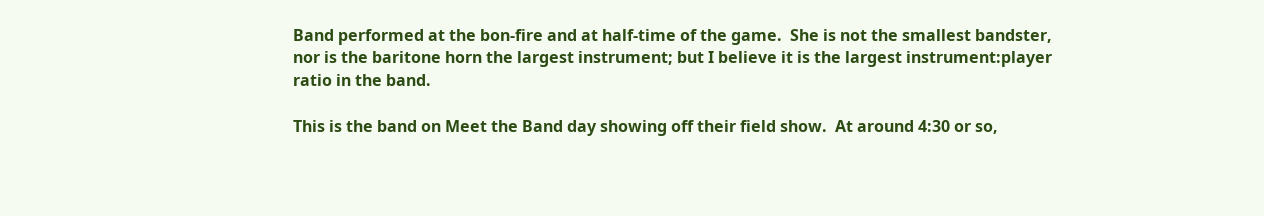Band performed at the bon-fire and at half-time of the game.  She is not the smallest bandster, nor is the baritone horn the largest instrument; but I believe it is the largest instrument:player ratio in the band.

This is the band on Meet the Band day showing off their field show.  At around 4:30 or so,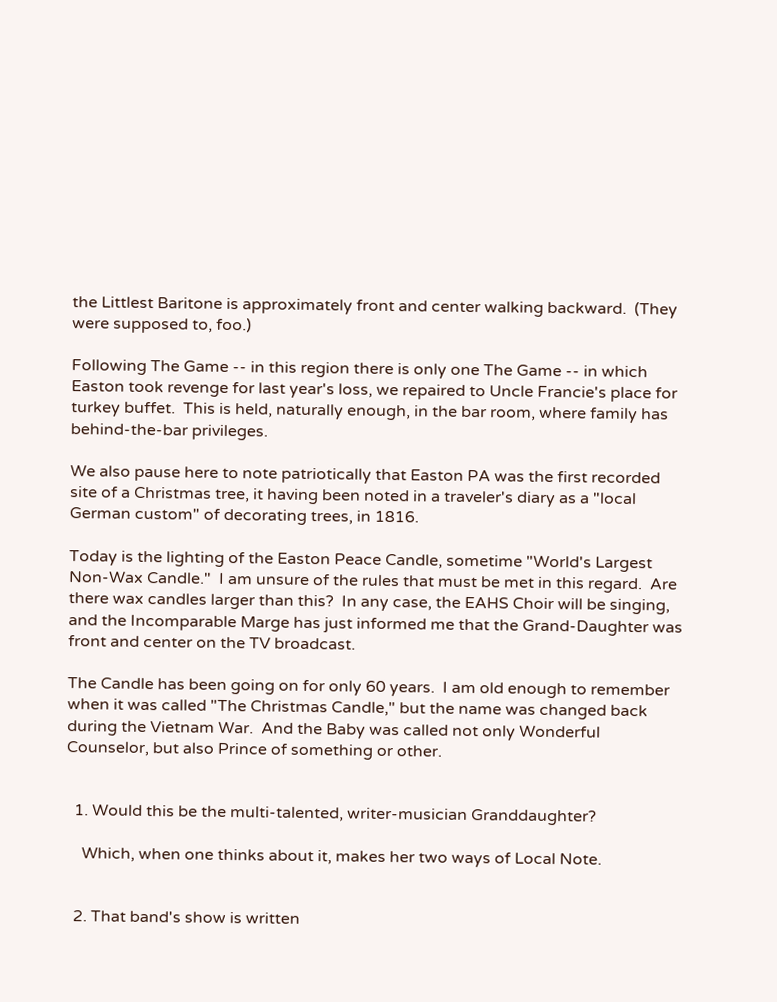the Littlest Baritone is approximately front and center walking backward.  (They were supposed to, foo.)

Following The Game -- in this region there is only one The Game -- in which Easton took revenge for last year's loss, we repaired to Uncle Francie's place for turkey buffet.  This is held, naturally enough, in the bar room, where family has behind-the-bar privileges.

We also pause here to note patriotically that Easton PA was the first recorded site of a Christmas tree, it having been noted in a traveler's diary as a "local German custom" of decorating trees, in 1816.

Today is the lighting of the Easton Peace Candle, sometime "World's Largest Non-Wax Candle."  I am unsure of the rules that must be met in this regard.  Are there wax candles larger than this?  In any case, the EAHS Choir will be singing, and the Incomparable Marge has just informed me that the Grand-Daughter was front and center on the TV broadcast.

The Candle has been going on for only 60 years.  I am old enough to remember when it was called "The Christmas Candle," but the name was changed back during the Vietnam War.  And the Baby was called not only Wonderful Counselor, but also Prince of something or other.


  1. Would this be the multi-talented, writer-musician Granddaughter?

    Which, when one thinks about it, makes her two ways of Local Note.


  2. That band's show is written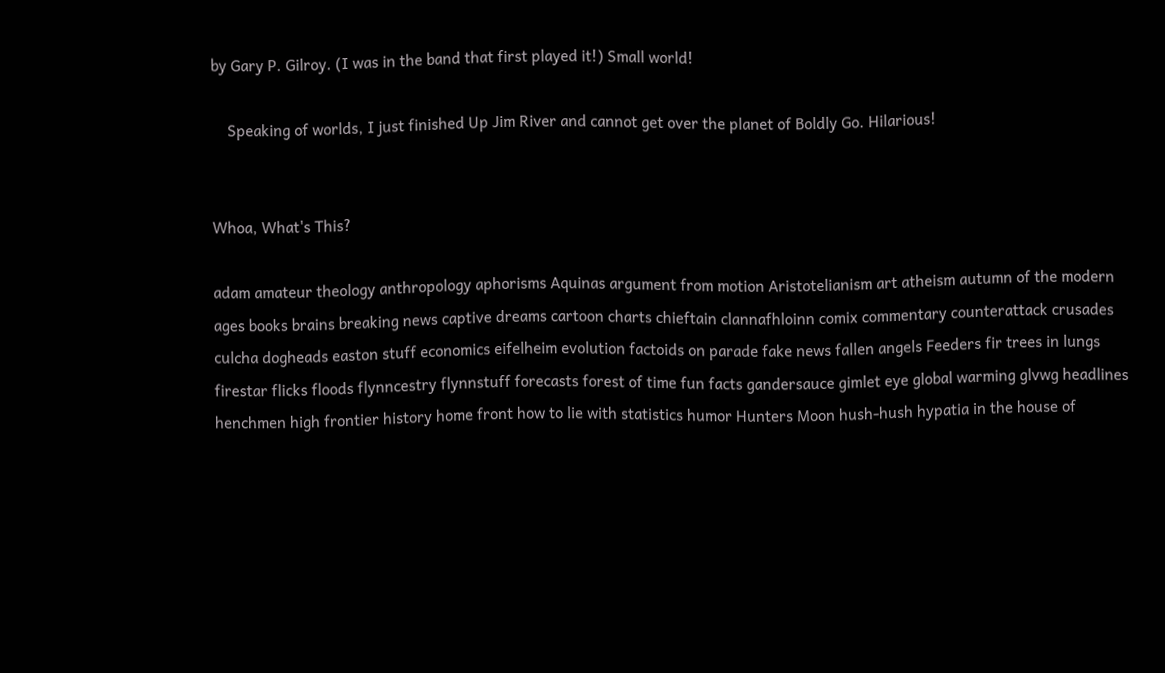by Gary P. Gilroy. (I was in the band that first played it!) Small world!

    Speaking of worlds, I just finished Up Jim River and cannot get over the planet of Boldly Go. Hilarious!


Whoa, What's This?

adam amateur theology anthropology aphorisms Aquinas argument from motion Aristotelianism art atheism autumn of the modern ages books brains breaking news captive dreams cartoon charts chieftain clannafhloinn comix commentary counterattack crusades culcha dogheads easton stuff economics eifelheim evolution factoids on parade fake news fallen angels Feeders fir trees in lungs firestar flicks floods flynncestry flynnstuff forecasts forest of time fun facts gandersauce gimlet eye global warming glvwg headlines henchmen high frontier history home front how to lie with statistics humor Hunters Moon hush-hush hypatia in the house of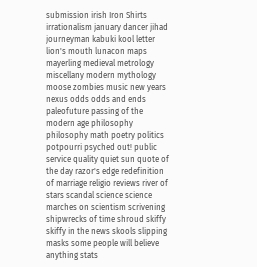submission irish Iron Shirts irrationalism january dancer jihad journeyman kabuki kool letter lion's mouth lunacon maps mayerling medieval metrology miscellany modern mythology moose zombies music new years nexus odds odds and ends paleofuture passing of the modern age philosophy philosophy math poetry politics potpourri psyched out! public service quality quiet sun quote of the day razor's edge redefinition of marriage religio reviews river of stars scandal science science marches on scientism scrivening shipwrecks of time shroud skiffy skiffy in the news skools slipping masks some people will believe anything stats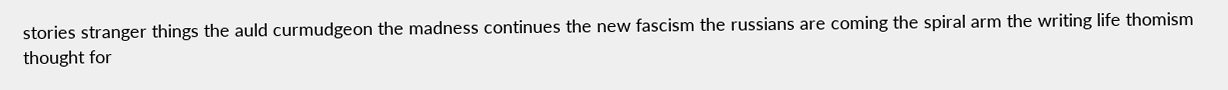stories stranger things the auld curmudgeon the madness continues the new fascism the russians are coming the spiral arm the writing life thomism thought for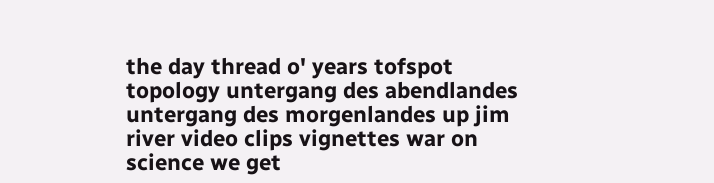the day thread o' years tofspot topology untergang des abendlandes untergang des morgenlandes up jim river video clips vignettes war on science we get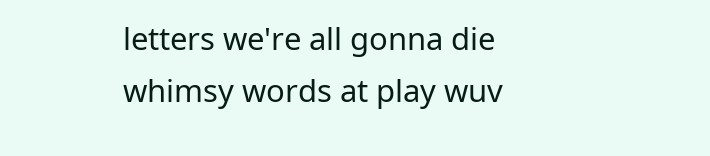letters we're all gonna die whimsy words at play wuv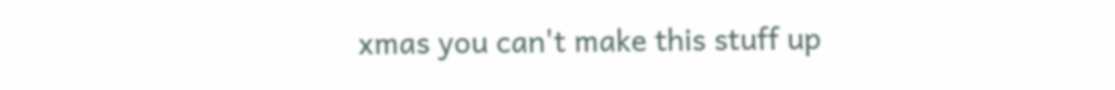xmas you can't make this stuff up